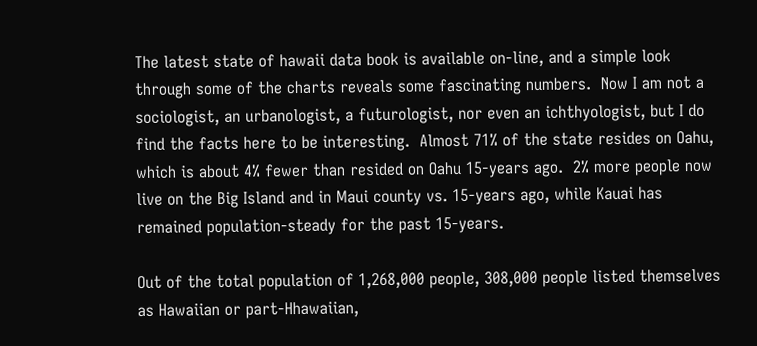The latest state of hawaii data book is available on-line, and a simple look through some of the charts reveals some fascinating numbers.  Now I am not a sociologist, an urbanologist, a futurologist, nor even an ichthyologist, but I do find the facts here to be interesting.  Almost 71% of the state resides on Oahu, which is about 4% fewer than resided on Oahu 15-years ago.  2% more people now live on the Big Island and in Maui county vs. 15-years ago, while Kauai has remained population-steady for the past 15-years.

Out of the total population of 1,268,000 people, 308,000 people listed themselves as Hawaiian or part-Hhawaiian,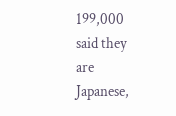199,000 said they are Japanese,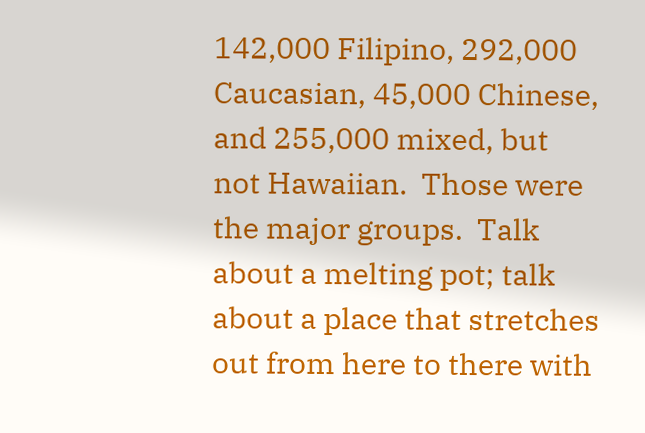142,000 Filipino, 292,000 Caucasian, 45,000 Chinese, and 255,000 mixed, but not Hawaiian.  Those were the major groups.  Talk about a melting pot; talk about a place that stretches out from here to there with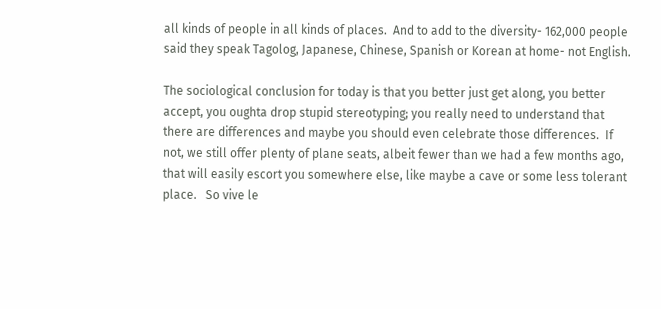all kinds of people in all kinds of places.  And to add to the diversity- 162,000 people said they speak Tagolog, Japanese, Chinese, Spanish or Korean at home- not English.

The sociological conclusion for today is that you better just get along, you better accept, you oughta drop stupid stereotyping; you really need to understand that there are differences and maybe you should even celebrate those differences.  If not, we still offer plenty of plane seats, albeit fewer than we had a few months ago, that will easily escort you somewhere else, like maybe a cave or some less tolerant place.   So vive le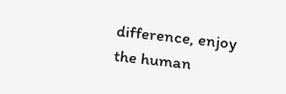difference, enjoy the human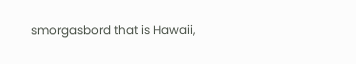smorgasbord that is Hawaii,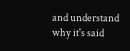and understand why it's said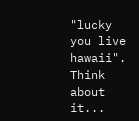"lucky you live hawaii".  Think about it...